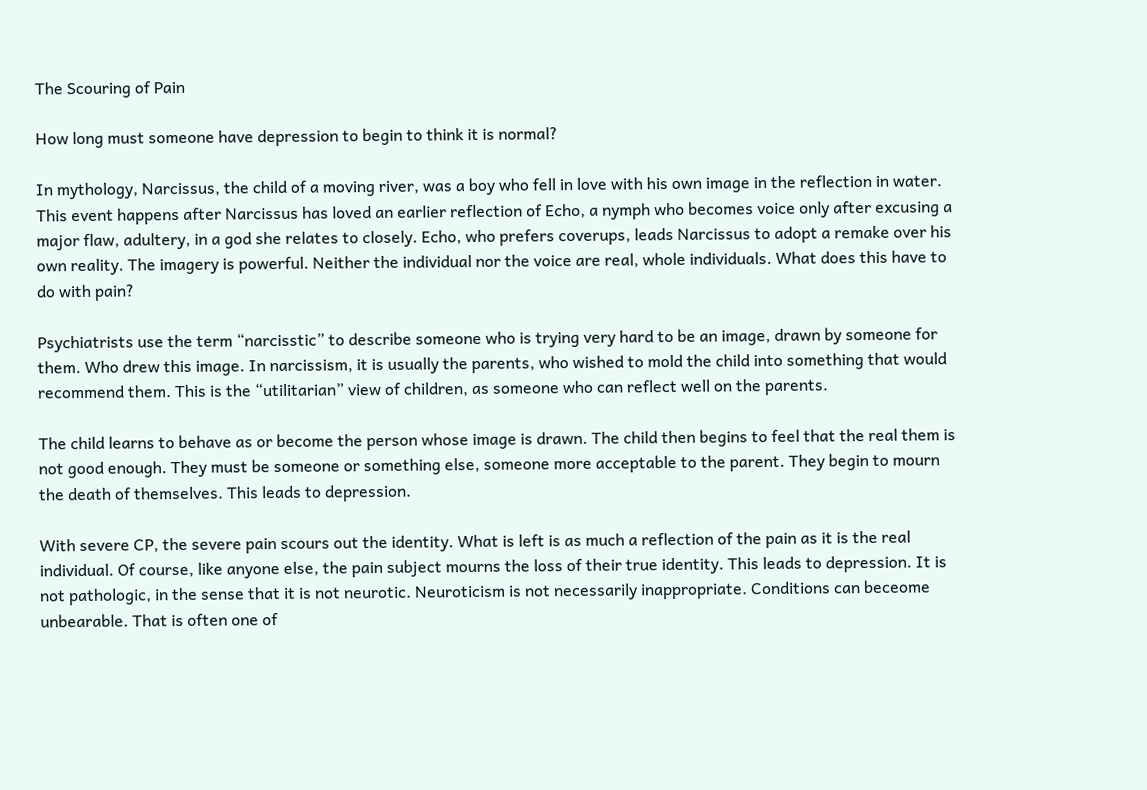The Scouring of Pain

How long must someone have depression to begin to think it is normal?

In mythology, Narcissus, the child of a moving river, was a boy who fell in love with his own image in the reflection in water. This event happens after Narcissus has loved an earlier reflection of Echo, a nymph who becomes voice only after excusing a major flaw, adultery, in a god she relates to closely. Echo, who prefers coverups, leads Narcissus to adopt a remake over his own reality. The imagery is powerful. Neither the individual nor the voice are real, whole individuals. What does this have to do with pain?

Psychiatrists use the term “narcisstic” to describe someone who is trying very hard to be an image, drawn by someone for them. Who drew this image. In narcissism, it is usually the parents, who wished to mold the child into something that would recommend them. This is the “utilitarian” view of children, as someone who can reflect well on the parents.

The child learns to behave as or become the person whose image is drawn. The child then begins to feel that the real them is not good enough. They must be someone or something else, someone more acceptable to the parent. They begin to mourn the death of themselves. This leads to depression.

With severe CP, the severe pain scours out the identity. What is left is as much a reflection of the pain as it is the real individual. Of course, like anyone else, the pain subject mourns the loss of their true identity. This leads to depression. It is not pathologic, in the sense that it is not neurotic. Neuroticism is not necessarily inappropriate. Conditions can beceome unbearable. That is often one of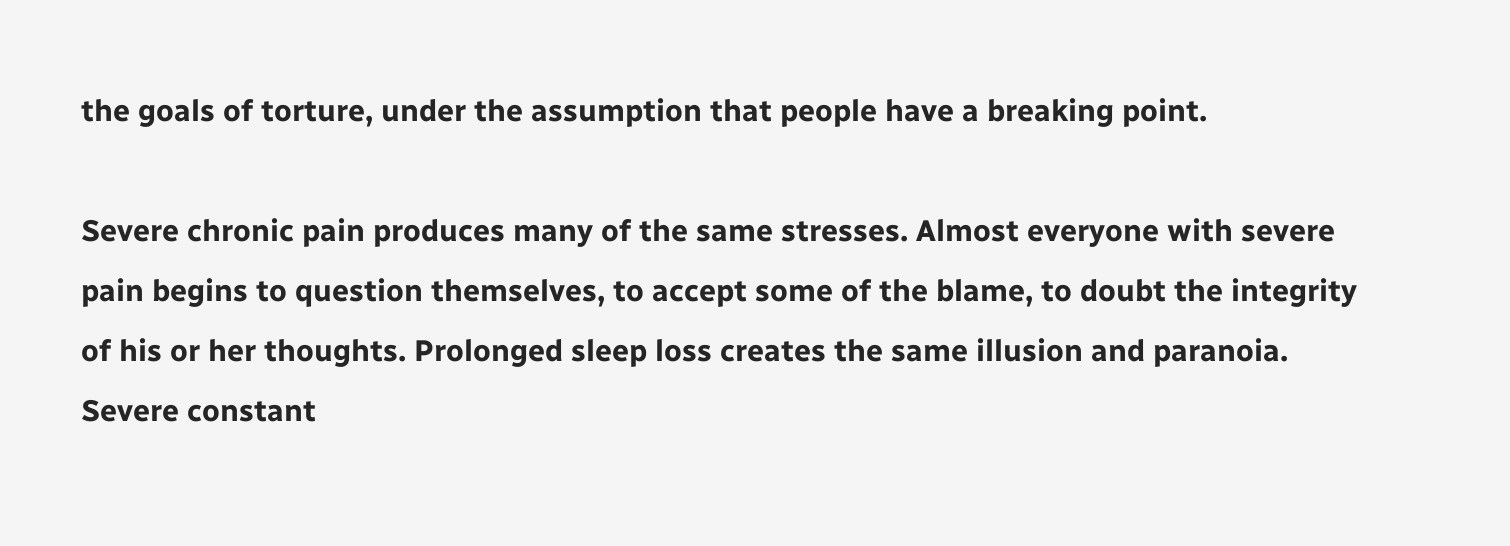the goals of torture, under the assumption that people have a breaking point.

Severe chronic pain produces many of the same stresses. Almost everyone with severe pain begins to question themselves, to accept some of the blame, to doubt the integrity of his or her thoughts. Prolonged sleep loss creates the same illusion and paranoia. Severe constant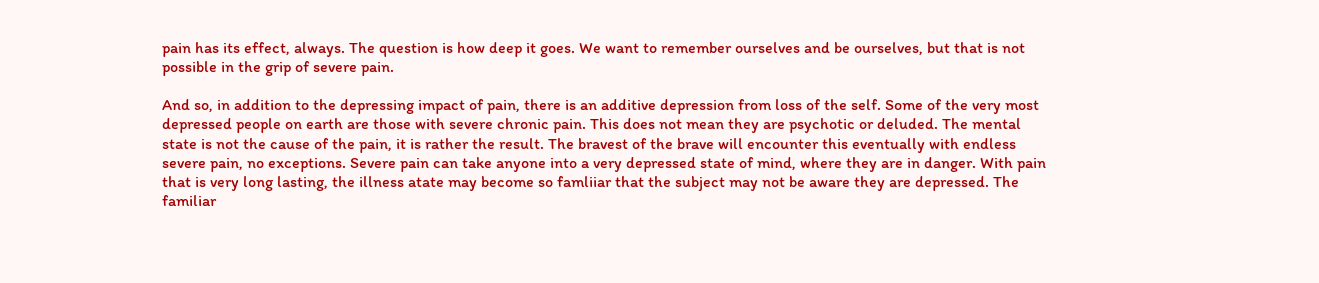pain has its effect, always. The question is how deep it goes. We want to remember ourselves and be ourselves, but that is not possible in the grip of severe pain.

And so, in addition to the depressing impact of pain, there is an additive depression from loss of the self. Some of the very most depressed people on earth are those with severe chronic pain. This does not mean they are psychotic or deluded. The mental state is not the cause of the pain, it is rather the result. The bravest of the brave will encounter this eventually with endless severe pain, no exceptions. Severe pain can take anyone into a very depressed state of mind, where they are in danger. With pain that is very long lasting, the illness atate may become so famliiar that the subject may not be aware they are depressed. The familiar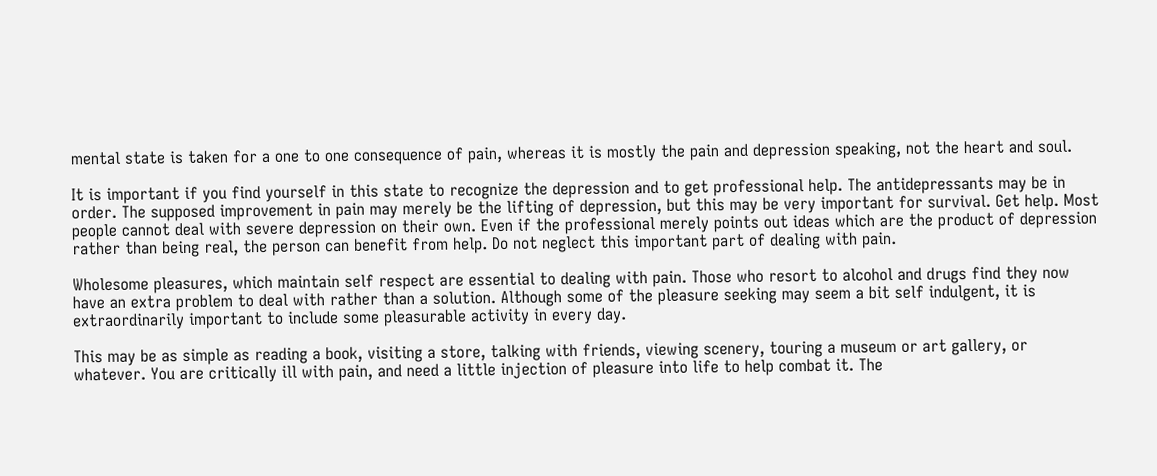mental state is taken for a one to one consequence of pain, whereas it is mostly the pain and depression speaking, not the heart and soul.

It is important if you find yourself in this state to recognize the depression and to get professional help. The antidepressants may be in order. The supposed improvement in pain may merely be the lifting of depression, but this may be very important for survival. Get help. Most people cannot deal with severe depression on their own. Even if the professional merely points out ideas which are the product of depression rather than being real, the person can benefit from help. Do not neglect this important part of dealing with pain.

Wholesome pleasures, which maintain self respect are essential to dealing with pain. Those who resort to alcohol and drugs find they now have an extra problem to deal with rather than a solution. Although some of the pleasure seeking may seem a bit self indulgent, it is extraordinarily important to include some pleasurable activity in every day.

This may be as simple as reading a book, visiting a store, talking with friends, viewing scenery, touring a museum or art gallery, or whatever. You are critically ill with pain, and need a little injection of pleasure into life to help combat it. The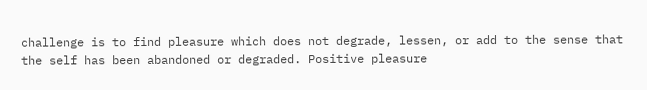challenge is to find pleasure which does not degrade, lessen, or add to the sense that the self has been abandoned or degraded. Positive pleasure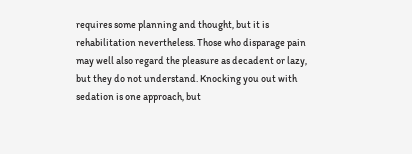requires some planning and thought, but it is rehabilitation nevertheless. Those who disparage pain may well also regard the pleasure as decadent or lazy, but they do not understand. Knocking you out with sedation is one approach, but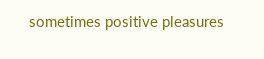sometimes positive pleasures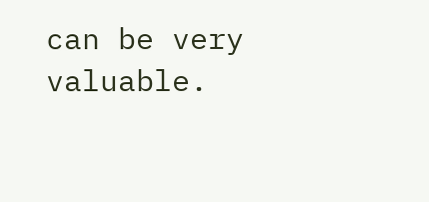can be very valuable.